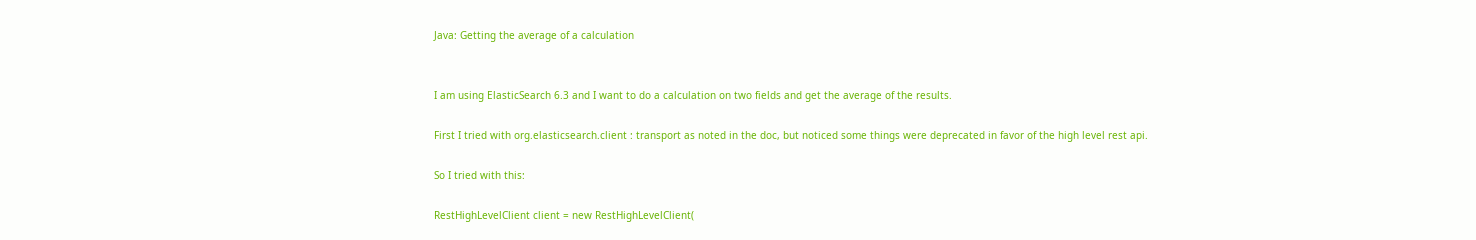Java: Getting the average of a calculation


I am using ElasticSearch 6.3 and I want to do a calculation on two fields and get the average of the results.

First I tried with org.elasticsearch.client : transport as noted in the doc, but noticed some things were deprecated in favor of the high level rest api.

So I tried with this:

RestHighLevelClient client = new RestHighLevelClient(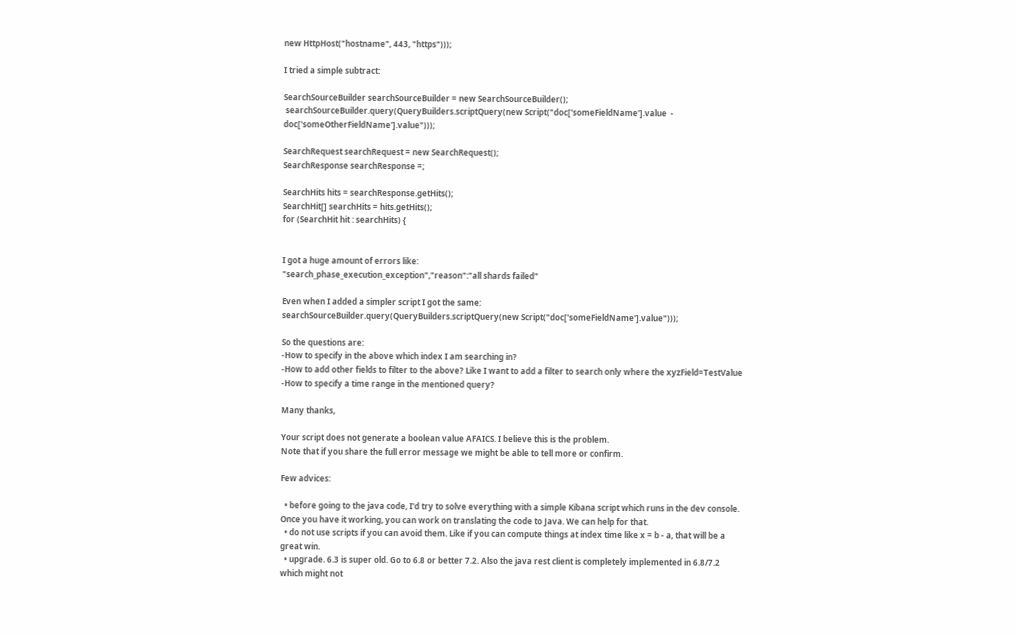new HttpHost("hostname", 443, "https")));

I tried a simple subtract:

SearchSourceBuilder searchSourceBuilder = new SearchSourceBuilder();
 searchSourceBuilder.query(QueryBuilders.scriptQuery(new Script("doc['someFieldName'].value  - doc['someOtherFieldName'].value")));

SearchRequest searchRequest = new SearchRequest();
SearchResponse searchResponse =;

SearchHits hits = searchResponse.getHits();
SearchHit[] searchHits = hits.getHits();
for (SearchHit hit : searchHits) {


I got a huge amount of errors like:
"search_phase_execution_exception","reason":"all shards failed"

Even when I added a simpler script I got the same:
searchSourceBuilder.query(QueryBuilders.scriptQuery(new Script("doc['someFieldName'].value")));

So the questions are:
-How to specify in the above which index I am searching in?
-How to add other fields to filter to the above? Like I want to add a filter to search only where the xyzField=TestValue
-How to specify a time range in the mentioned query?

Many thanks,

Your script does not generate a boolean value AFAICS. I believe this is the problem.
Note that if you share the full error message we might be able to tell more or confirm.

Few advices:

  • before going to the java code, I'd try to solve everything with a simple Kibana script which runs in the dev console. Once you have it working, you can work on translating the code to Java. We can help for that.
  • do not use scripts if you can avoid them. Like if you can compute things at index time like x = b - a, that will be a great win.
  • upgrade. 6.3 is super old. Go to 6.8 or better 7.2. Also the java rest client is completely implemented in 6.8/7.2 which might not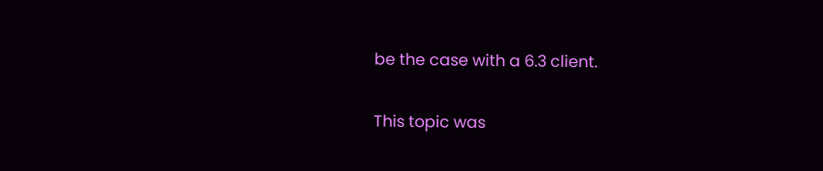be the case with a 6.3 client.

This topic was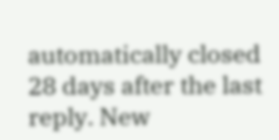automatically closed 28 days after the last reply. New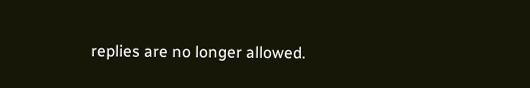replies are no longer allowed.